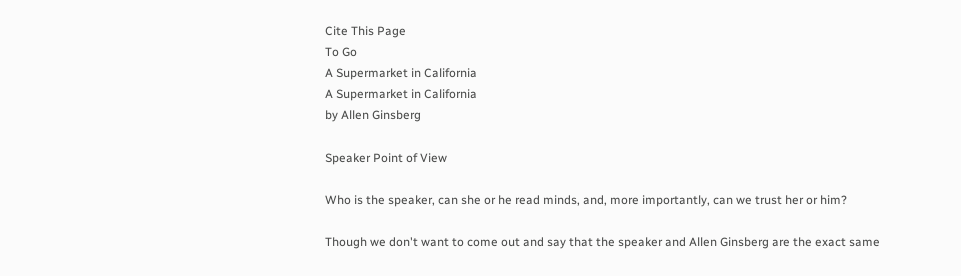Cite This Page
To Go
A Supermarket in California
A Supermarket in California
by Allen Ginsberg

Speaker Point of View

Who is the speaker, can she or he read minds, and, more importantly, can we trust her or him?

Though we don't want to come out and say that the speaker and Allen Ginsberg are the exact same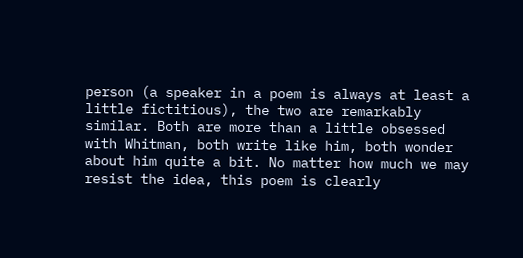person (a speaker in a poem is always at least a little fictitious), the two are remarkably similar. Both are more than a little obsessed with Whitman, both write like him, both wonder about him quite a bit. No matter how much we may resist the idea, this poem is clearly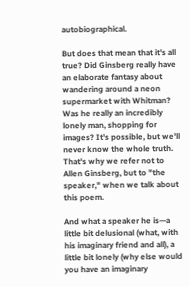autobiographical.

But does that mean that it's all true? Did Ginsberg really have an elaborate fantasy about wandering around a neon supermarket with Whitman? Was he really an incredibly lonely man, shopping for images? It's possible, but we'll never know the whole truth. That's why we refer not to Allen Ginsberg, but to "the speaker," when we talk about this poem.

And what a speaker he is—a little bit delusional (what, with his imaginary friend and all), a little bit lonely (why else would you have an imaginary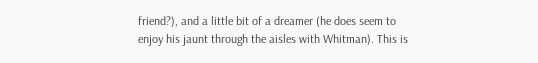friend?), and a little bit of a dreamer (he does seem to enjoy his jaunt through the aisles with Whitman). This is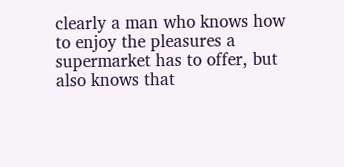clearly a man who knows how to enjoy the pleasures a supermarket has to offer, but also knows that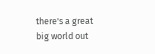there's a great big world out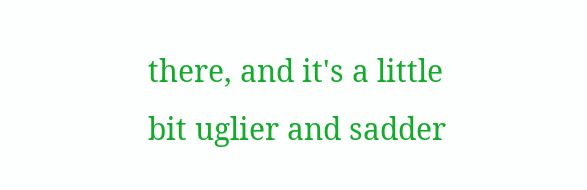there, and it's a little bit uglier and sadder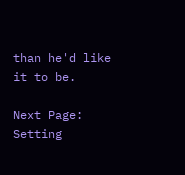than he'd like it to be.

Next Page: Setting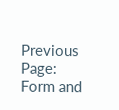Previous Page: Form and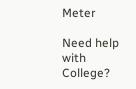Meter

Need help with College?